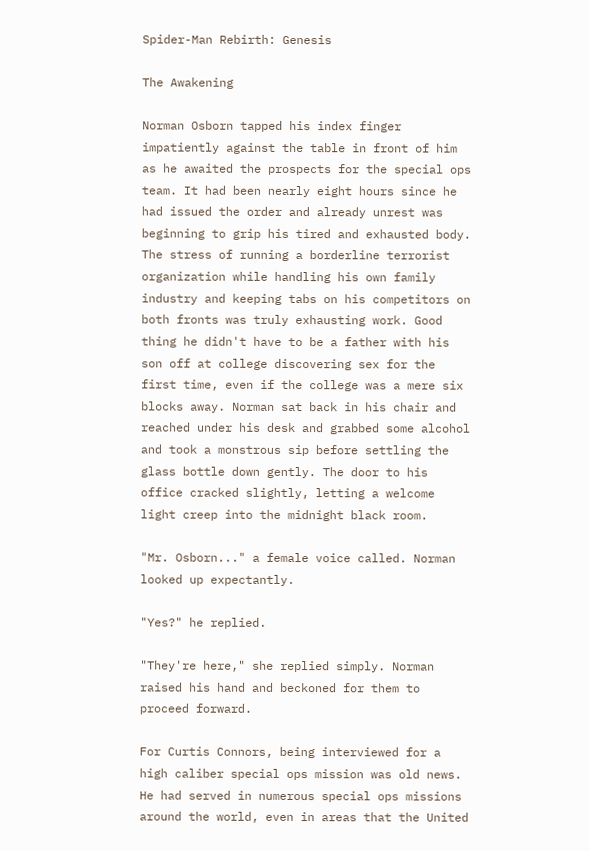Spider-Man Rebirth: Genesis

The Awakening

Norman Osborn tapped his index finger impatiently against the table in front of him as he awaited the prospects for the special ops team. It had been nearly eight hours since he had issued the order and already unrest was beginning to grip his tired and exhausted body. The stress of running a borderline terrorist organization while handling his own family industry and keeping tabs on his competitors on both fronts was truly exhausting work. Good thing he didn't have to be a father with his son off at college discovering sex for the first time, even if the college was a mere six blocks away. Norman sat back in his chair and reached under his desk and grabbed some alcohol and took a monstrous sip before settling the glass bottle down gently. The door to his office cracked slightly, letting a welcome light creep into the midnight black room.

"Mr. Osborn..." a female voice called. Norman looked up expectantly.

"Yes?" he replied.

"They're here," she replied simply. Norman raised his hand and beckoned for them to proceed forward.

For Curtis Connors, being interviewed for a high caliber special ops mission was old news. He had served in numerous special ops missions around the world, even in areas that the United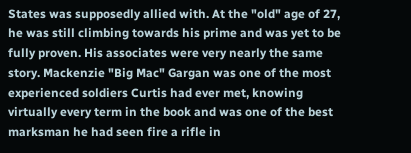States was supposedly allied with. At the "old" age of 27, he was still climbing towards his prime and was yet to be fully proven. His associates were very nearly the same story. Mackenzie "Big Mac" Gargan was one of the most experienced soldiers Curtis had ever met, knowing virtually every term in the book and was one of the best marksman he had seen fire a rifle in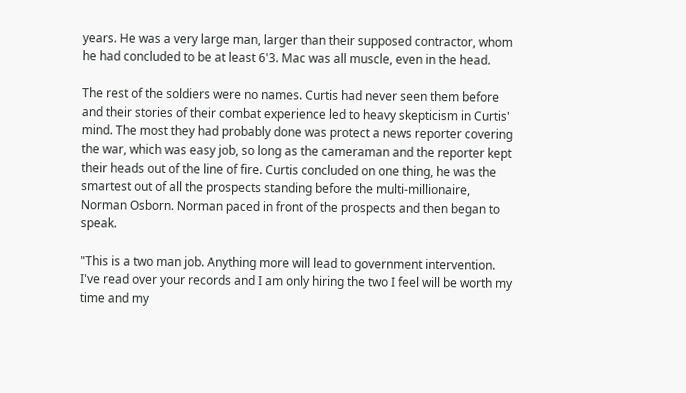years. He was a very large man, larger than their supposed contractor, whom he had concluded to be at least 6'3. Mac was all muscle, even in the head.

The rest of the soldiers were no names. Curtis had never seen them before and their stories of their combat experience led to heavy skepticism in Curtis' mind. The most they had probably done was protect a news reporter covering the war, which was easy job, so long as the cameraman and the reporter kept their heads out of the line of fire. Curtis concluded on one thing, he was the smartest out of all the prospects standing before the multi-millionaire, Norman Osborn. Norman paced in front of the prospects and then began to speak.

"This is a two man job. Anything more will lead to government intervention. I've read over your records and I am only hiring the two I feel will be worth my time and my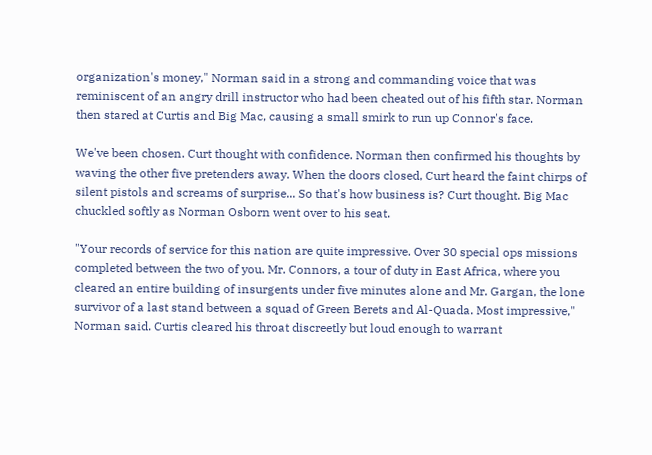organization's money," Norman said in a strong and commanding voice that was reminiscent of an angry drill instructor who had been cheated out of his fifth star. Norman then stared at Curtis and Big Mac, causing a small smirk to run up Connor's face.

We've been chosen. Curt thought with confidence. Norman then confirmed his thoughts by waving the other five pretenders away. When the doors closed, Curt heard the faint chirps of silent pistols and screams of surprise... So that's how business is? Curt thought. Big Mac chuckled softly as Norman Osborn went over to his seat.

"Your records of service for this nation are quite impressive. Over 30 special ops missions completed between the two of you. Mr. Connors, a tour of duty in East Africa, where you cleared an entire building of insurgents under five minutes alone and Mr. Gargan, the lone survivor of a last stand between a squad of Green Berets and Al-Quada. Most impressive," Norman said. Curtis cleared his throat discreetly but loud enough to warrant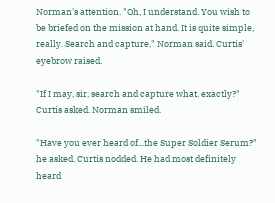Norman's attention. "Oh, I understand. You wish to be briefed on the mission at hand. It is quite simple, really. Search and capture," Norman said. Curtis' eyebrow raised.

"If I may, sir, search and capture what, exactly?" Curtis asked. Norman smiled.

"Have you ever heard of...the Super Soldier Serum?" he asked. Curtis nodded. He had most definitely heard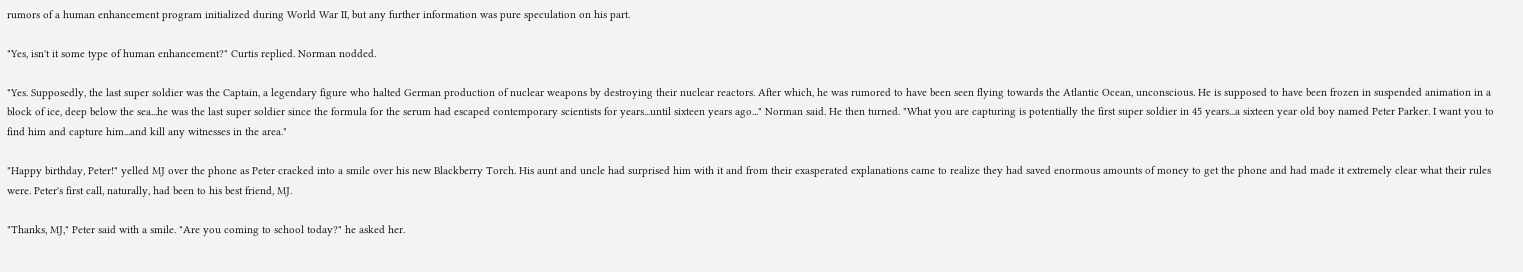rumors of a human enhancement program initialized during World War II, but any further information was pure speculation on his part.

"Yes, isn't it some type of human enhancement?" Curtis replied. Norman nodded.

"Yes. Supposedly, the last super soldier was the Captain, a legendary figure who halted German production of nuclear weapons by destroying their nuclear reactors. After which, he was rumored to have been seen flying towards the Atlantic Ocean, unconscious. He is supposed to have been frozen in suspended animation in a block of ice, deep below the sea...he was the last super soldier since the formula for the serum had escaped contemporary scientists for years...until sixteen years ago..." Norman said. He then turned. "What you are capturing is potentially the first super soldier in 45 years...a sixteen year old boy named Peter Parker. I want you to find him and capture him...and kill any witnesses in the area."

"Happy birthday, Peter!" yelled MJ over the phone as Peter cracked into a smile over his new Blackberry Torch. His aunt and uncle had surprised him with it and from their exasperated explanations came to realize they had saved enormous amounts of money to get the phone and had made it extremely clear what their rules were. Peter's first call, naturally, had been to his best friend, MJ.

"Thanks, MJ," Peter said with a smile. "Are you coming to school today?" he asked her.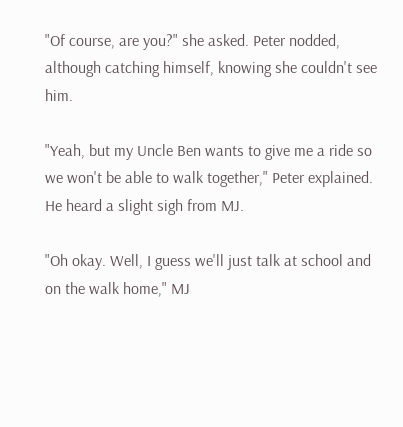"Of course, are you?" she asked. Peter nodded, although catching himself, knowing she couldn't see him.

"Yeah, but my Uncle Ben wants to give me a ride so we won't be able to walk together," Peter explained. He heard a slight sigh from MJ.

"Oh okay. Well, I guess we'll just talk at school and on the walk home," MJ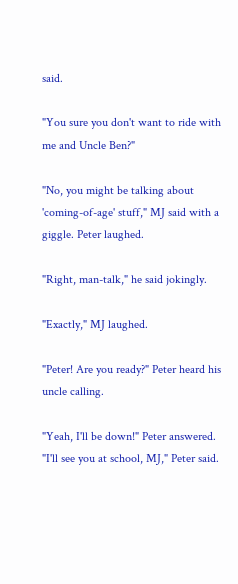said.

"You sure you don't want to ride with me and Uncle Ben?"

"No, you might be talking about 'coming-of-age' stuff," MJ said with a giggle. Peter laughed.

"Right, man-talk," he said jokingly.

"Exactly," MJ laughed.

"Peter! Are you ready?" Peter heard his uncle calling.

"Yeah, I'll be down!" Peter answered. "I'll see you at school, MJ," Peter said.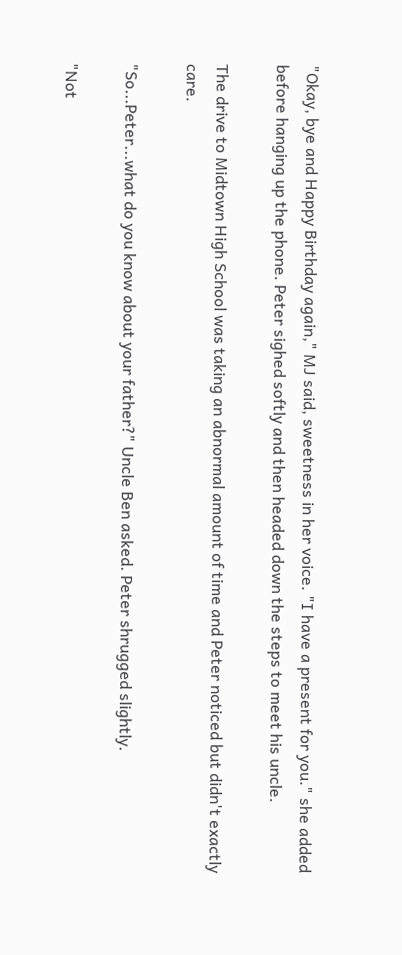"Okay, bye and Happy Birthday again," MJ said, sweetness in her voice. "I have a present for you." she added before hanging up the phone. Peter sighed softly and then headed down the steps to meet his uncle.

The drive to Midtown High School was taking an abnormal amount of time and Peter noticed but didn't exactly care.

"So...Peter...what do you know about your father?" Uncle Ben asked. Peter shrugged slightly.

"Not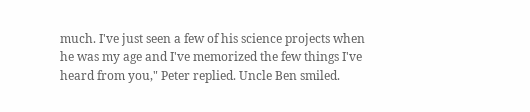much. I've just seen a few of his science projects when he was my age and I've memorized the few things I've heard from you," Peter replied. Uncle Ben smiled.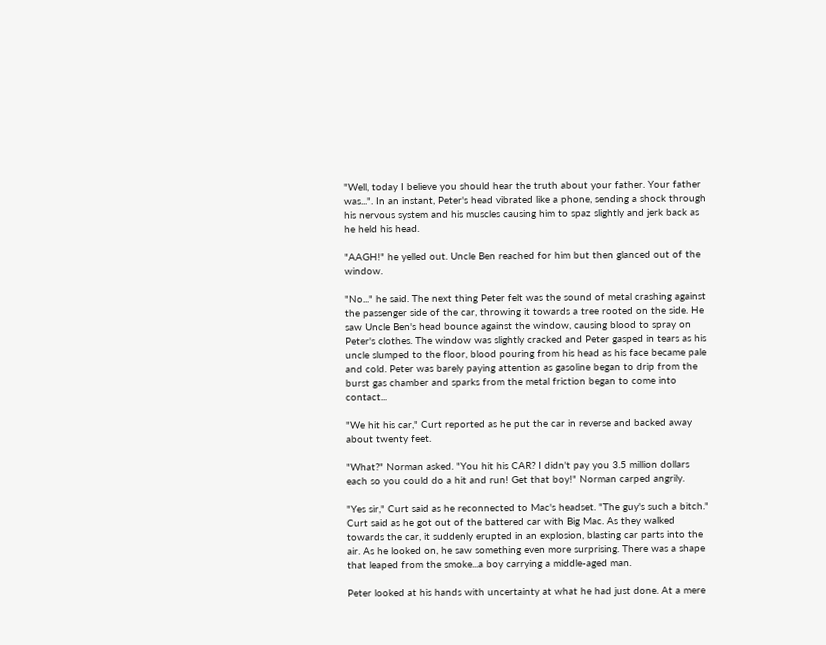"Well, today I believe you should hear the truth about your father. Your father was...". In an instant, Peter's head vibrated like a phone, sending a shock through his nervous system and his muscles causing him to spaz slightly and jerk back as he held his head.

"AAGH!" he yelled out. Uncle Ben reached for him but then glanced out of the window.

"No..." he said. The next thing Peter felt was the sound of metal crashing against the passenger side of the car, throwing it towards a tree rooted on the side. He saw Uncle Ben's head bounce against the window, causing blood to spray on Peter's clothes. The window was slightly cracked and Peter gasped in tears as his uncle slumped to the floor, blood pouring from his head as his face became pale and cold. Peter was barely paying attention as gasoline began to drip from the burst gas chamber and sparks from the metal friction began to come into contact...

"We hit his car," Curt reported as he put the car in reverse and backed away about twenty feet.

"What?" Norman asked. "You hit his CAR? I didn't pay you 3.5 million dollars each so you could do a hit and run! Get that boy!" Norman carped angrily.

"Yes sir," Curt said as he reconnected to Mac's headset. "The guy's such a bitch." Curt said as he got out of the battered car with Big Mac. As they walked towards the car, it suddenly erupted in an explosion, blasting car parts into the air. As he looked on, he saw something even more surprising. There was a shape that leaped from the smoke...a boy carrying a middle-aged man.

Peter looked at his hands with uncertainty at what he had just done. At a mere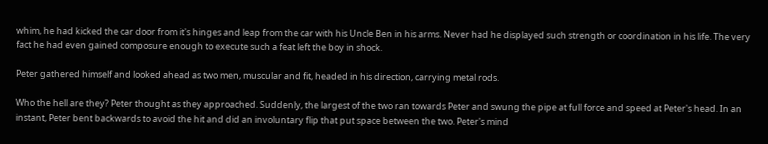whim, he had kicked the car door from it's hinges and leap from the car with his Uncle Ben in his arms. Never had he displayed such strength or coordination in his life. The very fact he had even gained composure enough to execute such a feat left the boy in shock.

Peter gathered himself and looked ahead as two men, muscular and fit, headed in his direction, carrying metal rods.

Who the hell are they? Peter thought as they approached. Suddenly, the largest of the two ran towards Peter and swung the pipe at full force and speed at Peter's head. In an instant, Peter bent backwards to avoid the hit and did an involuntary flip that put space between the two. Peter's mind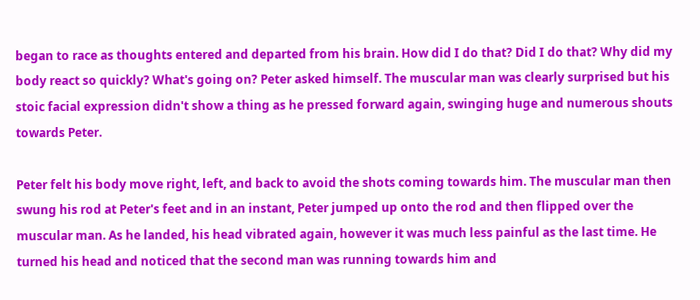began to race as thoughts entered and departed from his brain. How did I do that? Did I do that? Why did my body react so quickly? What's going on? Peter asked himself. The muscular man was clearly surprised but his stoic facial expression didn't show a thing as he pressed forward again, swinging huge and numerous shouts towards Peter.

Peter felt his body move right, left, and back to avoid the shots coming towards him. The muscular man then swung his rod at Peter's feet and in an instant, Peter jumped up onto the rod and then flipped over the muscular man. As he landed, his head vibrated again, however it was much less painful as the last time. He turned his head and noticed that the second man was running towards him and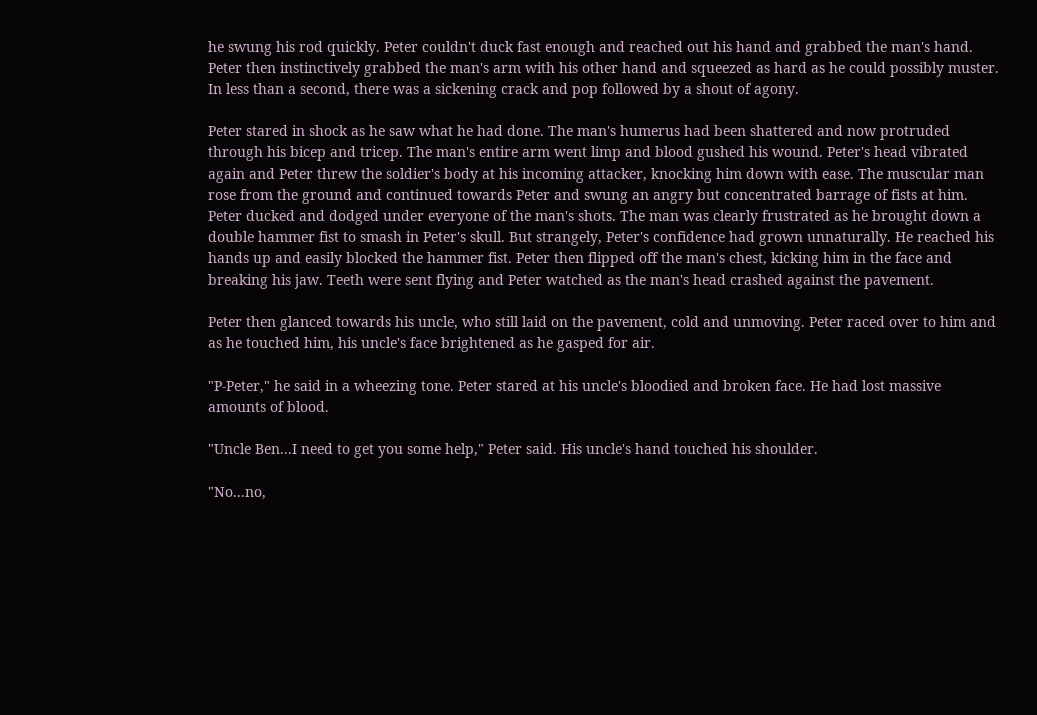he swung his rod quickly. Peter couldn't duck fast enough and reached out his hand and grabbed the man's hand. Peter then instinctively grabbed the man's arm with his other hand and squeezed as hard as he could possibly muster. In less than a second, there was a sickening crack and pop followed by a shout of agony.

Peter stared in shock as he saw what he had done. The man's humerus had been shattered and now protruded through his bicep and tricep. The man's entire arm went limp and blood gushed his wound. Peter's head vibrated again and Peter threw the soldier's body at his incoming attacker, knocking him down with ease. The muscular man rose from the ground and continued towards Peter and swung an angry but concentrated barrage of fists at him. Peter ducked and dodged under everyone of the man's shots. The man was clearly frustrated as he brought down a double hammer fist to smash in Peter's skull. But strangely, Peter's confidence had grown unnaturally. He reached his hands up and easily blocked the hammer fist. Peter then flipped off the man's chest, kicking him in the face and breaking his jaw. Teeth were sent flying and Peter watched as the man's head crashed against the pavement.

Peter then glanced towards his uncle, who still laid on the pavement, cold and unmoving. Peter raced over to him and as he touched him, his uncle's face brightened as he gasped for air.

"P-Peter," he said in a wheezing tone. Peter stared at his uncle's bloodied and broken face. He had lost massive amounts of blood.

"Uncle Ben...I need to get you some help," Peter said. His uncle's hand touched his shoulder.

"No...no,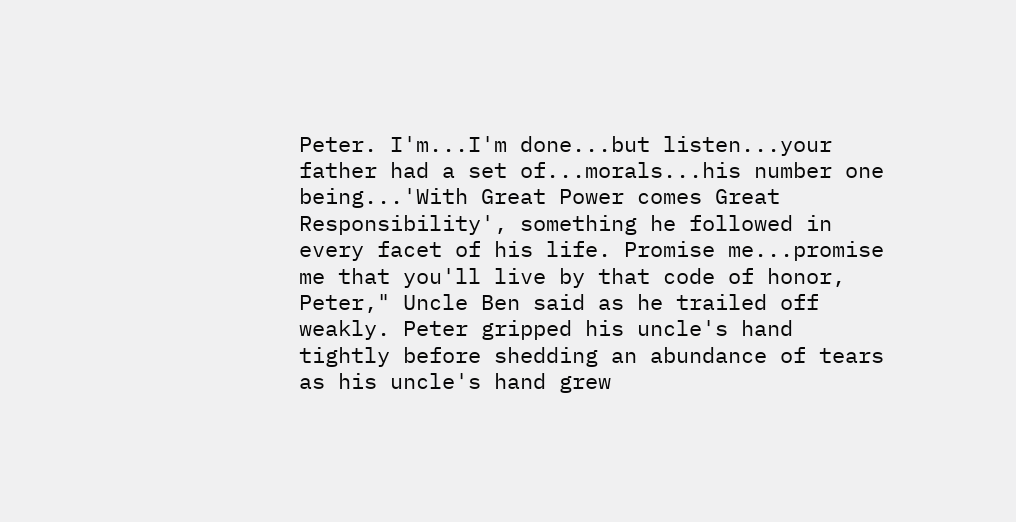Peter. I'm...I'm done...but listen...your father had a set of...morals...his number one being...'With Great Power comes Great Responsibility', something he followed in every facet of his life. Promise me...promise me that you'll live by that code of honor, Peter," Uncle Ben said as he trailed off weakly. Peter gripped his uncle's hand tightly before shedding an abundance of tears as his uncle's hand grew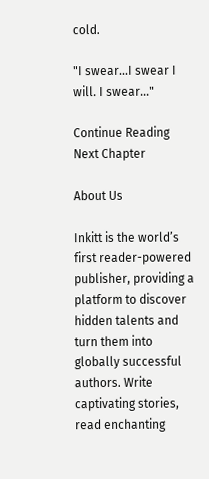cold.

"I swear...I swear I will. I swear..."

Continue Reading Next Chapter

About Us

Inkitt is the world’s first reader-powered publisher, providing a platform to discover hidden talents and turn them into globally successful authors. Write captivating stories, read enchanting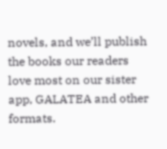novels, and we’ll publish the books our readers love most on our sister app, GALATEA and other formats.